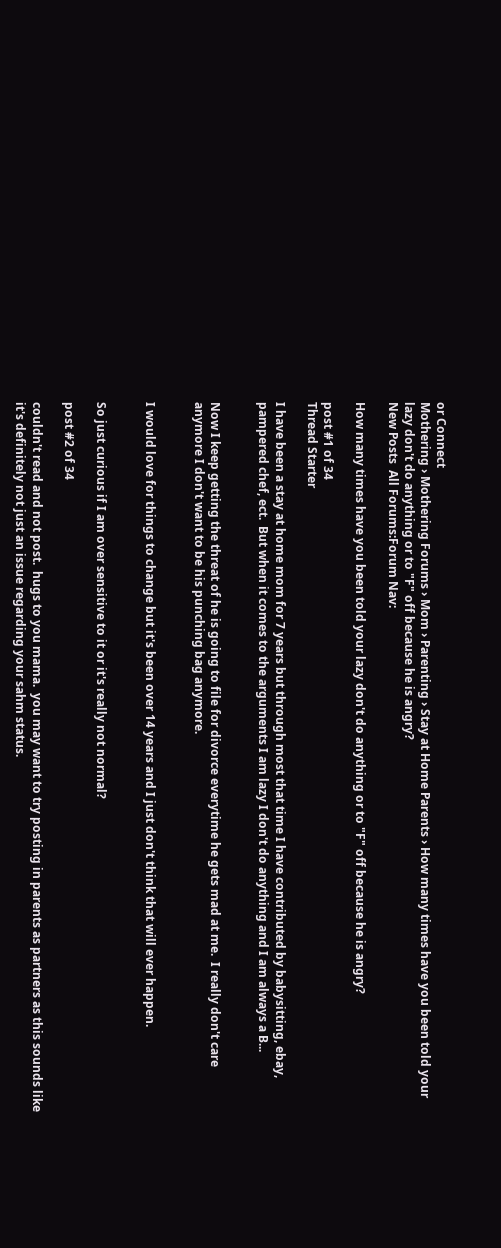or Connect
Mothering › Mothering Forums › Mom › Parenting › Stay at Home Parents › How many times have you been told your lazy don't do anything or to "F" off because he is angry?
New Posts  All Forums:Forum Nav:

How many times have you been told your lazy don't do anything or to "F" off because he is angry?

post #1 of 34
Thread Starter

I have been a stay at home mom for 7 years but through most that time I have contributed by babysitting, ebay, pampered chef, ect.  But when it comes to the arguments I am lazy I don't do anything and I am always a B...


Now I keep getting the threat of he is going to file for divorce everytime he gets mad at me.  I really don't care anymore I don't want to be his punching bag anymore.


I would love for things to change but it's been over 14 years and I just don't think that will ever happen.


So just curious if I am over sensitive to it or it's really not normal?

post #2 of 34

couldn't read and not post.  hugs to you mama.  you may want to try posting in parents as partners as this sounds like it's definitely not just an issue regarding your sahm status.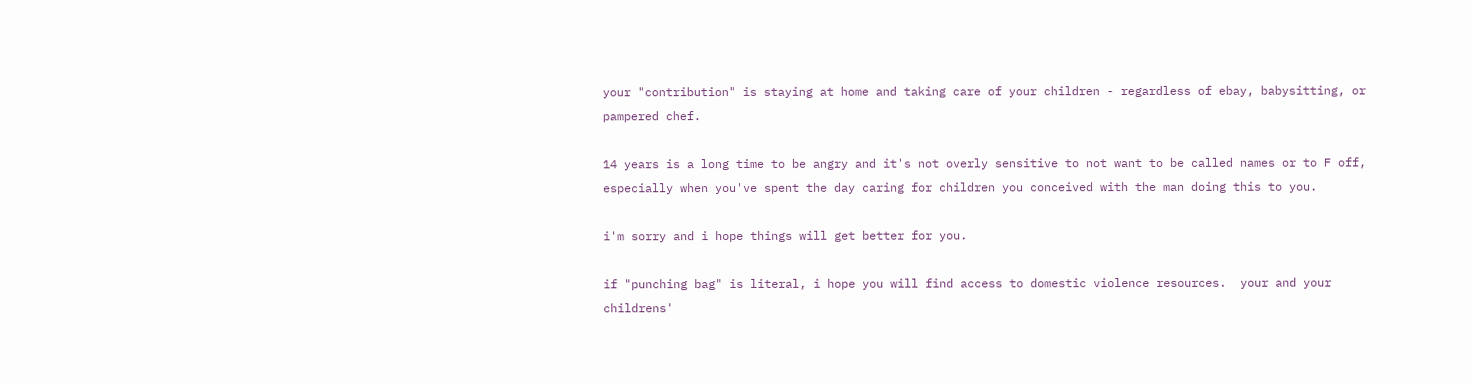your "contribution" is staying at home and taking care of your children - regardless of ebay, babysitting, or pampered chef.

14 years is a long time to be angry and it's not overly sensitive to not want to be called names or to F off, especially when you've spent the day caring for children you conceived with the man doing this to you.

i'm sorry and i hope things will get better for you.

if "punching bag" is literal, i hope you will find access to domestic violence resources.  your and your childrens'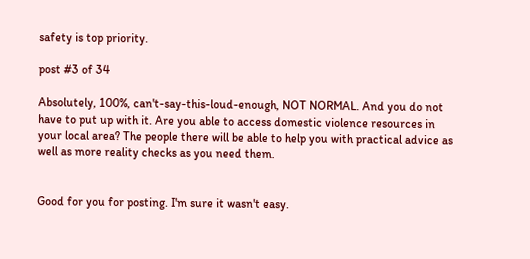safety is top priority.

post #3 of 34

Absolutely, 100%, can't-say-this-loud-enough, NOT NORMAL. And you do not have to put up with it. Are you able to access domestic violence resources in your local area? The people there will be able to help you with practical advice as well as more reality checks as you need them.


Good for you for posting. I'm sure it wasn't easy.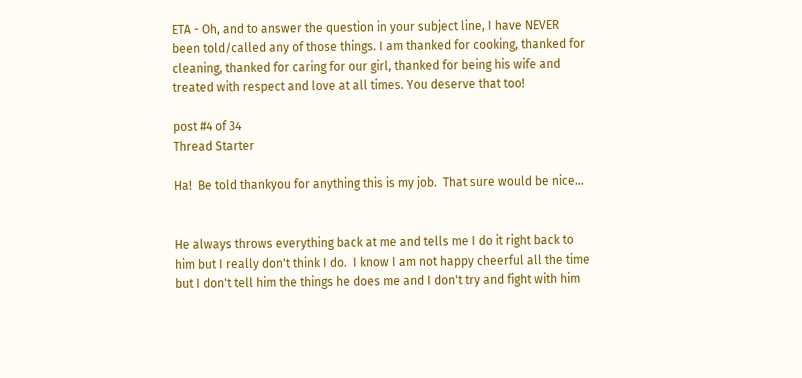ETA - Oh, and to answer the question in your subject line, I have NEVER been told/called any of those things. I am thanked for cooking, thanked for cleaning, thanked for caring for our girl, thanked for being his wife and treated with respect and love at all times. You deserve that too!

post #4 of 34
Thread Starter

Ha!  Be told thankyou for anything this is my job.  That sure would be nice...


He always throws everything back at me and tells me I do it right back to him but I really don't think I do.  I know I am not happy cheerful all the time but I don't tell him the things he does me and I don't try and fight with him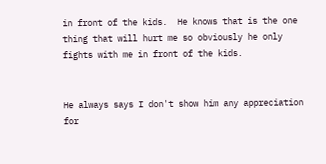in front of the kids.  He knows that is the one thing that will hurt me so obviously he only fights with me in front of the kids.


He always says I don't show him any appreciation for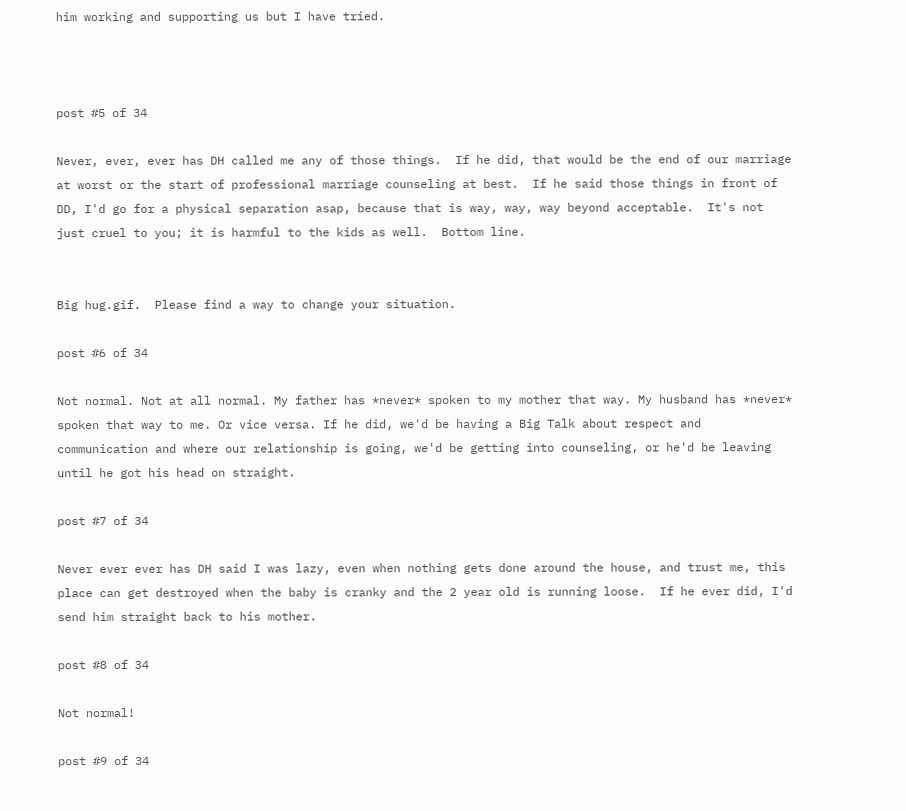him working and supporting us but I have tried.



post #5 of 34

Never, ever, ever has DH called me any of those things.  If he did, that would be the end of our marriage at worst or the start of professional marriage counseling at best.  If he said those things in front of DD, I'd go for a physical separation asap, because that is way, way, way beyond acceptable.  It's not just cruel to you; it is harmful to the kids as well.  Bottom line.


Big hug.gif.  Please find a way to change your situation.

post #6 of 34

Not normal. Not at all normal. My father has *never* spoken to my mother that way. My husband has *never* spoken that way to me. Or vice versa. If he did, we'd be having a Big Talk about respect and communication and where our relationship is going, we'd be getting into counseling, or he'd be leaving until he got his head on straight.

post #7 of 34

Never ever ever has DH said I was lazy, even when nothing gets done around the house, and trust me, this place can get destroyed when the baby is cranky and the 2 year old is running loose.  If he ever did, I'd send him straight back to his mother.

post #8 of 34

Not normal!

post #9 of 34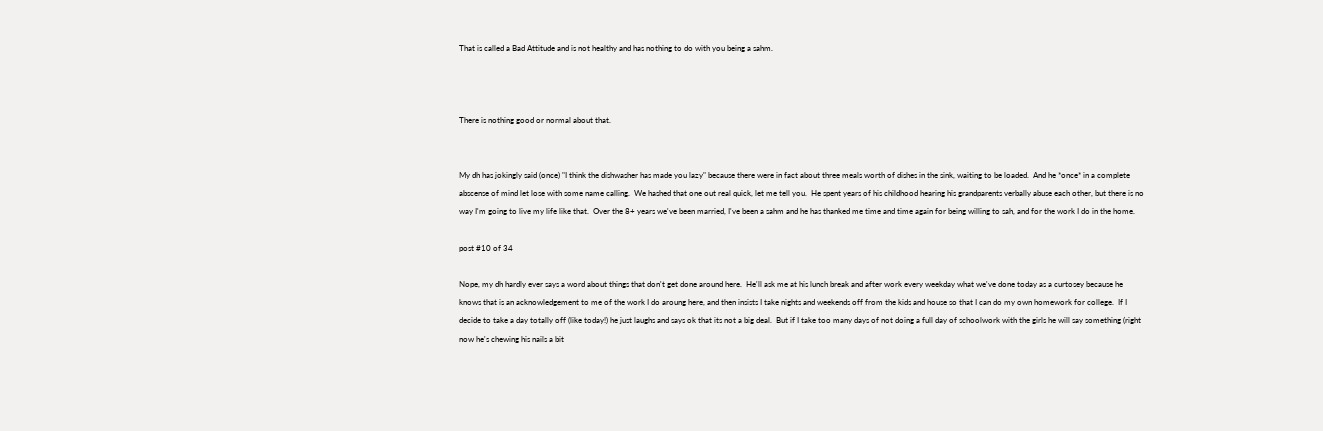That is called a Bad Attitude and is not healthy and has nothing to do with you being a sahm.



There is nothing good or normal about that.


My dh has jokingly said (once) "I think the dishwasher has made you lazy" because there were in fact about three meals worth of dishes in the sink, waiting to be loaded.  And he *once* in a complete abscense of mind let lose with some name calling.  We hashed that one out real quick, let me tell you.  He spent years of his childhood hearing his grandparents verbally abuse each other, but there is no way I'm going to live my life like that.  Over the 8+ years we've been married, I've been a sahm and he has thanked me time and time again for being willing to sah, and for the work I do in the home.

post #10 of 34

Nope, my dh hardly ever says a word about things that don't get done around here.  He'll ask me at his lunch break and after work every weekday what we've done today as a curtosey because he knows that is an acknowledgement to me of the work I do aroung here, and then insists I take nights and weekends off from the kids and house so that I can do my own homework for college.  If I decide to take a day totally off (like today!) he just laughs and says ok that its not a big deal.  But if I take too many days of not doing a full day of schoolwork with the girls he will say something (right now he's chewing his nails a bit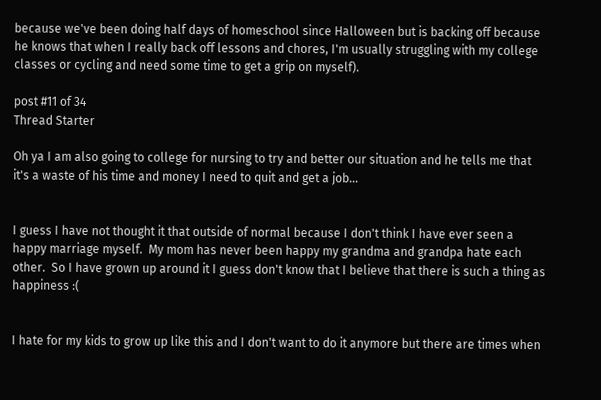because we've been doing half days of homeschool since Halloween but is backing off because he knows that when I really back off lessons and chores, I'm usually struggling with my college classes or cycling and need some time to get a grip on myself).

post #11 of 34
Thread Starter

Oh ya I am also going to college for nursing to try and better our situation and he tells me that it's a waste of his time and money I need to quit and get a job...


I guess I have not thought it that outside of normal because I don't think I have ever seen a happy marriage myself.  My mom has never been happy my grandma and grandpa hate each other.  So I have grown up around it I guess don't know that I believe that there is such a thing as happiness :(


I hate for my kids to grow up like this and I don't want to do it anymore but there are times when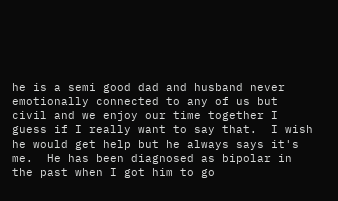he is a semi good dad and husband never emotionally connected to any of us but civil and we enjoy our time together I guess if I really want to say that.  I wish he would get help but he always says it's me.  He has been diagnosed as bipolar in the past when I got him to go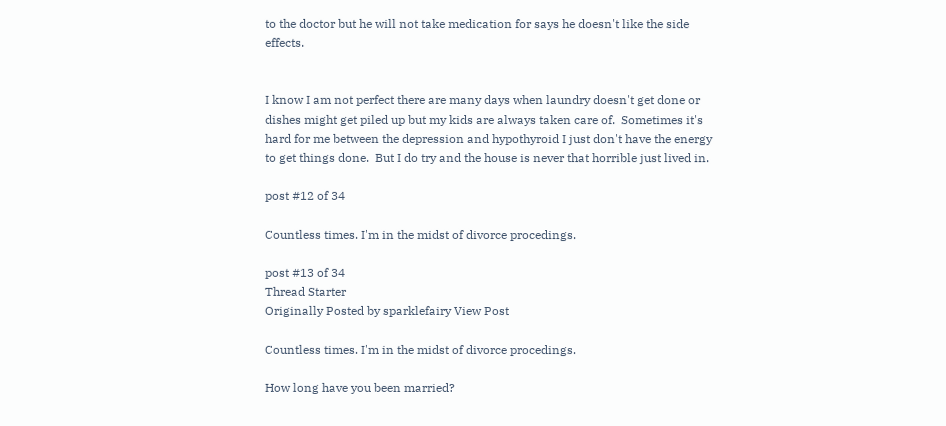to the doctor but he will not take medication for says he doesn't like the side effects.


I know I am not perfect there are many days when laundry doesn't get done or dishes might get piled up but my kids are always taken care of.  Sometimes it's hard for me between the depression and hypothyroid I just don't have the energy to get things done.  But I do try and the house is never that horrible just lived in.

post #12 of 34

Countless times. I'm in the midst of divorce procedings.

post #13 of 34
Thread Starter
Originally Posted by sparklefairy View Post

Countless times. I'm in the midst of divorce procedings.

How long have you been married?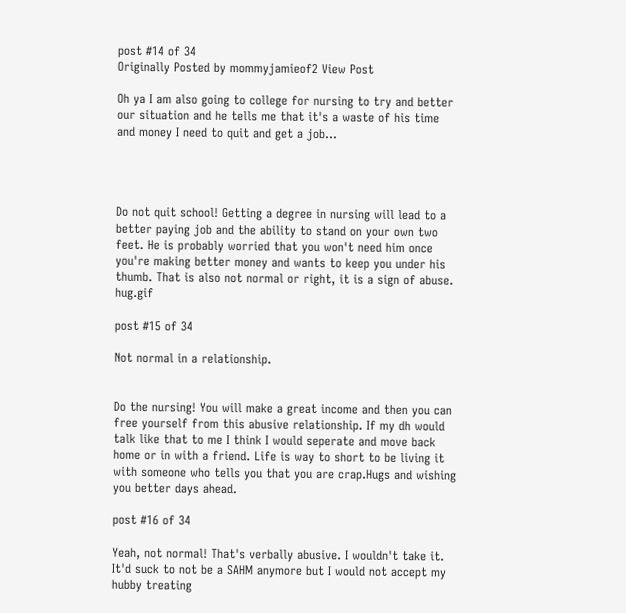post #14 of 34
Originally Posted by mommyjamieof2 View Post

Oh ya I am also going to college for nursing to try and better our situation and he tells me that it's a waste of his time and money I need to quit and get a job...




Do not quit school! Getting a degree in nursing will lead to a better paying job and the ability to stand on your own two feet. He is probably worried that you won't need him once you're making better money and wants to keep you under his thumb. That is also not normal or right, it is a sign of abuse. hug.gif

post #15 of 34

Not normal in a relationship.


Do the nursing! You will make a great income and then you can free yourself from this abusive relationship. If my dh would talk like that to me I think I would seperate and move back home or in with a friend. Life is way to short to be living it with someone who tells you that you are crap.Hugs and wishing you better days ahead.

post #16 of 34

Yeah, not normal! That's verbally abusive. I wouldn't take it. It'd suck to not be a SAHM anymore but I would not accept my hubby treating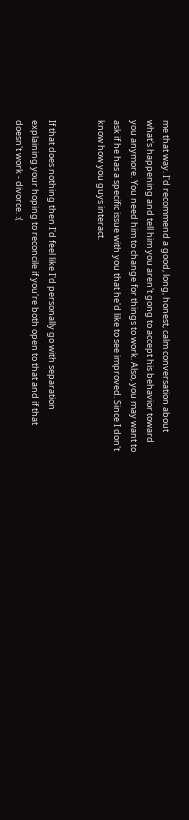me that way. I'd recommend a good, long, honest, calm conversation about what's happening and tell him you aren't gong to accept his behavior toward you anymore. You need him to change for things to work. Also, you may want to ask if he has a specific issue with you that he'd like to see improved. Since I don't know how you guys interact.


If that does nothing then I'd feel like I'd personally go with separation explaining your hoping to reconcile if you're both open to that and if that doesn't work - divorce. :(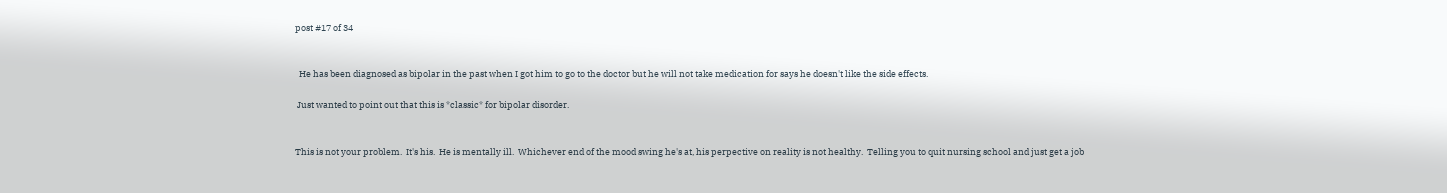post #17 of 34


  He has been diagnosed as bipolar in the past when I got him to go to the doctor but he will not take medication for says he doesn't like the side effects.

 Just wanted to point out that this is *classic* for bipolar disorder.


This is not your problem.  It's his.  He is mentally ill.  Whichever end of the mood swing he's at, his perpective on reality is not healthy.  Telling you to quit nursing school and just get a job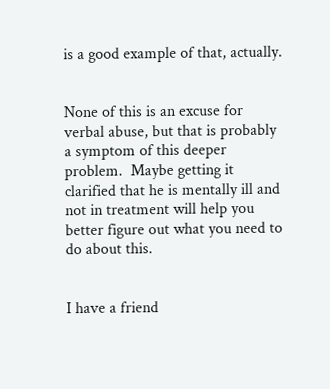is a good example of that, actually.


None of this is an excuse for verbal abuse, but that is probably a symptom of this deeper problem.  Maybe getting it clarified that he is mentally ill and not in treatment will help you better figure out what you need to do about this.


I have a friend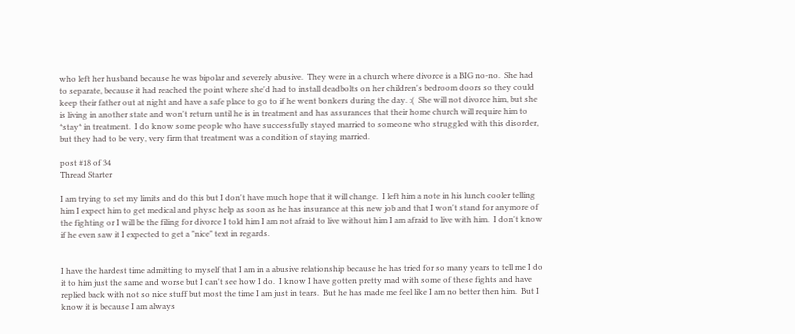who left her husband because he was bipolar and severely abusive.  They were in a church where divorce is a BIG no-no.  She had to separate, because it had reached the point where she'd had to install deadbolts on her children's bedroom doors so they could keep their father out at night and have a safe place to go to if he went bonkers during the day. :(  She will not divorce him, but she is living in another state and won't return until he is in treatment and has assurances that their home church will require him to *stay* in treatment.  I do know some people who have successfully stayed married to someone who struggled with this disorder, but they had to be very, very firm that treatment was a condition of staying married.

post #18 of 34
Thread Starter

I am trying to set my limits and do this but I don't have much hope that it will change.  I left him a note in his lunch cooler telling him I expect him to get medical and physc help as soon as he has insurance at this new job and that I won't stand for anymore of the fighting or I will be the filing for divorce I told him I am not afraid to live without him I am afraid to live with him.  I don't know if he even saw it I expected to get a "nice" text in regards.


I have the hardest time admitting to myself that I am in a abusive relationship because he has tried for so many years to tell me I do it to him just the same and worse but I can't see how I do.  I know I have gotten pretty mad with some of these fights and have replied back with not so nice stuff but most the time I am just in tears.  But he has made me feel like I am no better then him.  But I know it is because I am always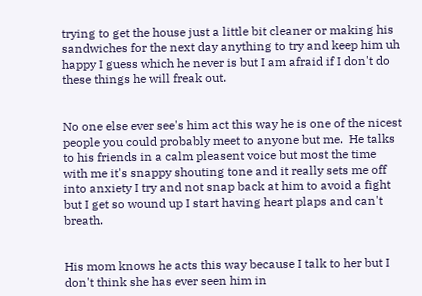trying to get the house just a little bit cleaner or making his sandwiches for the next day anything to try and keep him uh happy I guess which he never is but I am afraid if I don't do these things he will freak out.


No one else ever see's him act this way he is one of the nicest people you could probably meet to anyone but me.  He talks to his friends in a calm pleasent voice but most the time with me it's snappy shouting tone and it really sets me off into anxiety I try and not snap back at him to avoid a fight but I get so wound up I start having heart plaps and can't breath.


His mom knows he acts this way because I talk to her but I don't think she has ever seen him in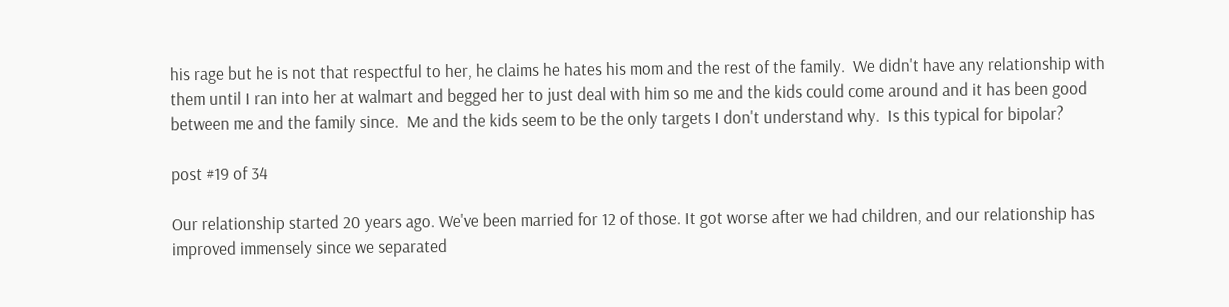his rage but he is not that respectful to her, he claims he hates his mom and the rest of the family.  We didn't have any relationship with them until I ran into her at walmart and begged her to just deal with him so me and the kids could come around and it has been good between me and the family since.  Me and the kids seem to be the only targets I don't understand why.  Is this typical for bipolar?

post #19 of 34

Our relationship started 20 years ago. We've been married for 12 of those. It got worse after we had children, and our relationship has improved immensely since we separated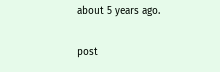about 5 years ago.

post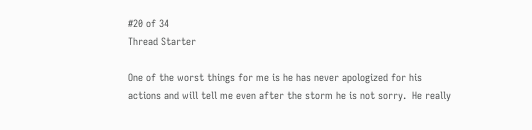#20 of 34
Thread Starter

One of the worst things for me is he has never apologized for his actions and will tell me even after the storm he is not sorry.  He really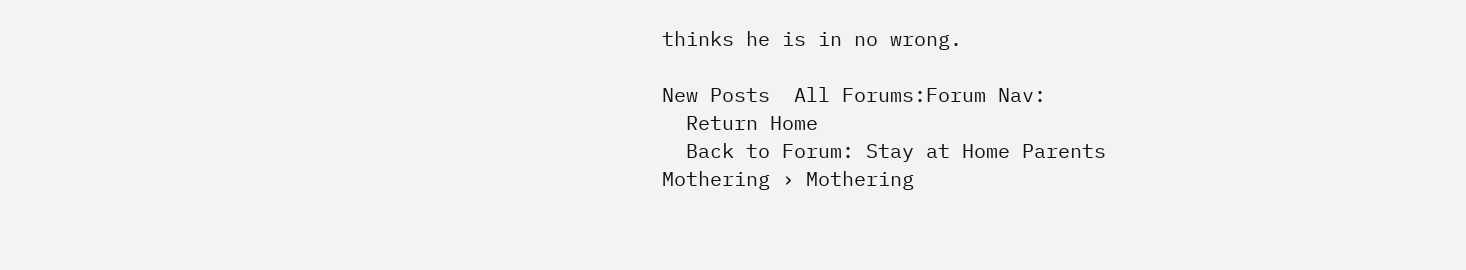thinks he is in no wrong.

New Posts  All Forums:Forum Nav:
  Return Home
  Back to Forum: Stay at Home Parents
Mothering › Mothering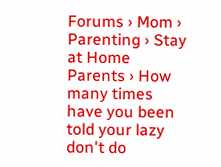Forums › Mom › Parenting › Stay at Home Parents › How many times have you been told your lazy don't do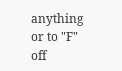anything or to "F" off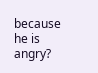because he is angry?